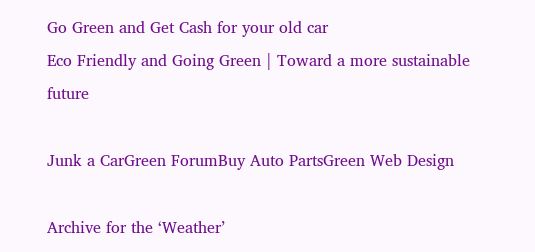Go Green and Get Cash for your old car
Eco Friendly and Going Green | Toward a more sustainable future

Junk a CarGreen ForumBuy Auto PartsGreen Web Design

Archive for the ‘Weather’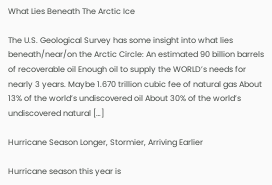What Lies Beneath The Arctic Ice

The U.S. Geological Survey has some insight into what lies beneath/near/on the Arctic Circle: An estimated 90 billion barrels of recoverable oil Enough oil to supply the WORLD’s needs for nearly 3 years. Maybe 1.670 trillion cubic fee of natural gas About 13% of the world’s undiscovered oil About 30% of the world’s undiscovered natural […]

Hurricane Season Longer, Stormier, Arriving Earlier

Hurricane season this year is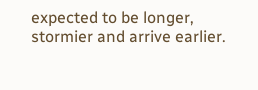expected to be longer, stormier and arrive earlier.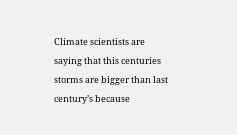Climate scientists are saying that this centuries storms are bigger than last century’s because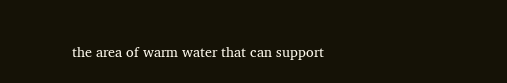the area of warm water that can support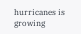hurricanes is growing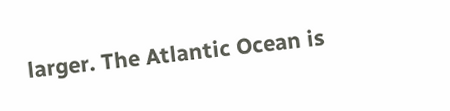larger. The Atlantic Ocean is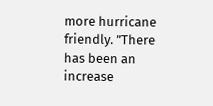more hurricane friendly. ”There has been an increase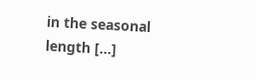in the seasonal length […]